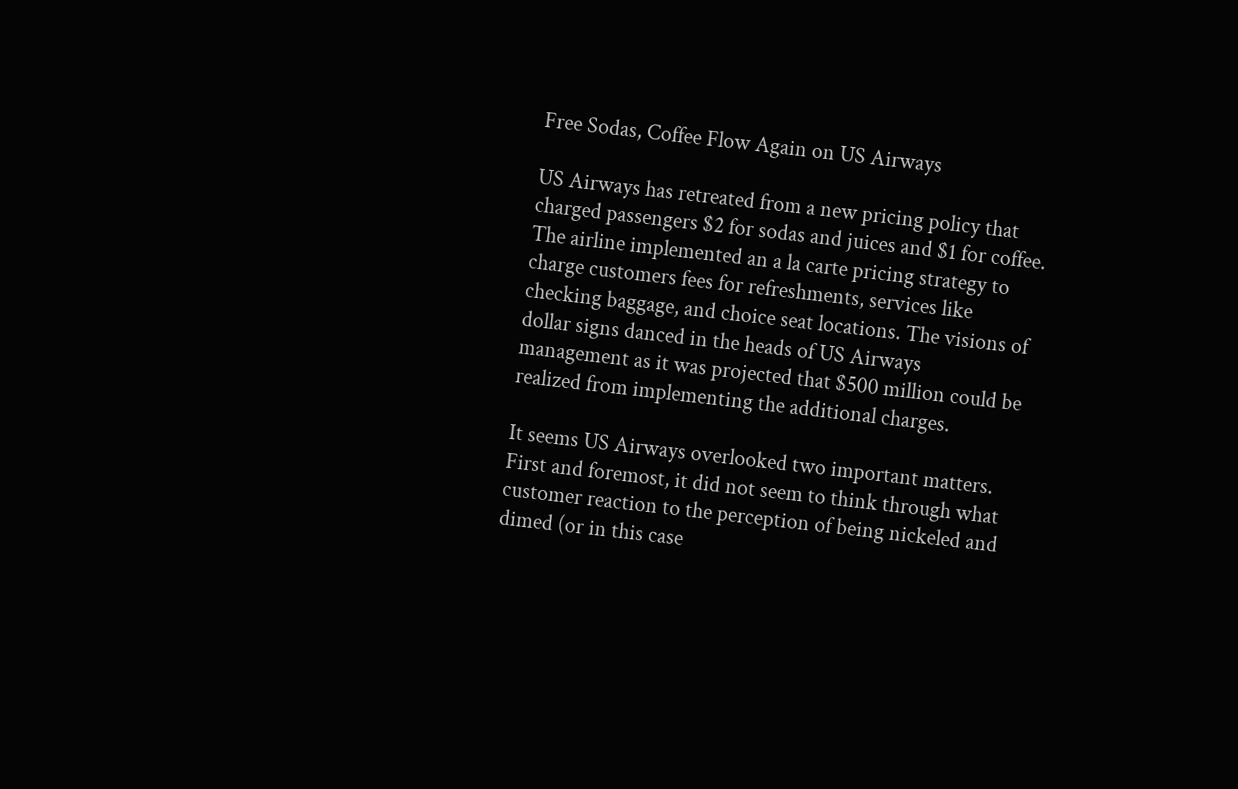Free Sodas, Coffee Flow Again on US Airways

US Airways has retreated from a new pricing policy that charged passengers $2 for sodas and juices and $1 for coffee. The airline implemented an a la carte pricing strategy to charge customers fees for refreshments, services like checking baggage, and choice seat locations. The visions of dollar signs danced in the heads of US Airways management as it was projected that $500 million could be realized from implementing the additional charges.

It seems US Airways overlooked two important matters. First and foremost, it did not seem to think through what customer reaction to the perception of being nickeled and dimed (or in this case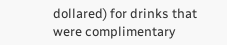dollared) for drinks that were complimentary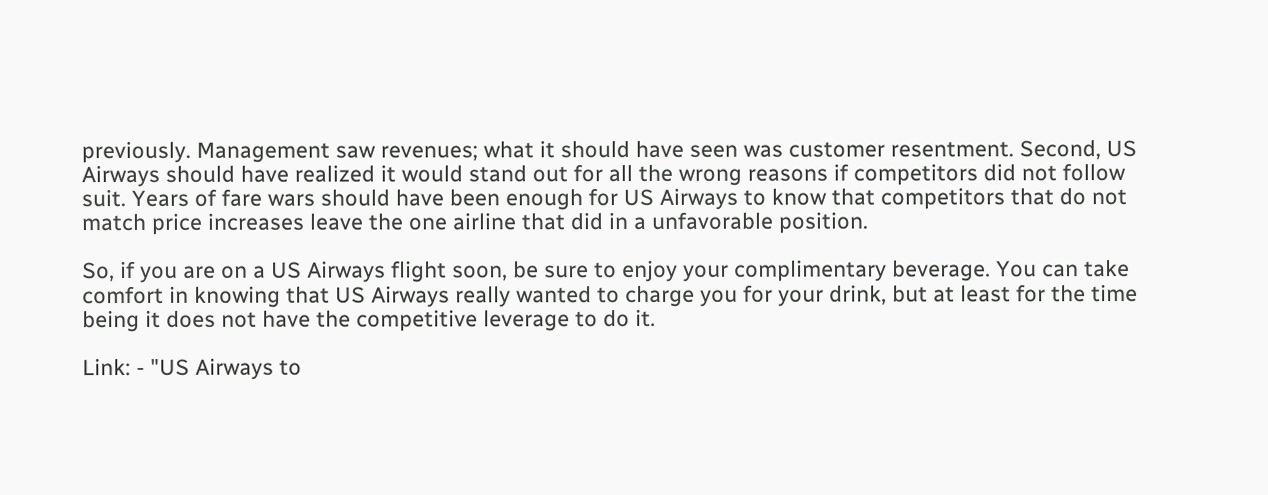previously. Management saw revenues; what it should have seen was customer resentment. Second, US Airways should have realized it would stand out for all the wrong reasons if competitors did not follow suit. Years of fare wars should have been enough for US Airways to know that competitors that do not match price increases leave the one airline that did in a unfavorable position.

So, if you are on a US Airways flight soon, be sure to enjoy your complimentary beverage. You can take comfort in knowing that US Airways really wanted to charge you for your drink, but at least for the time being it does not have the competitive leverage to do it.

Link: - "US Airways to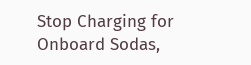Stop Charging for Onboard Sodas,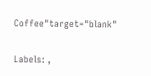Coffee"target="blank"

Labels: ,